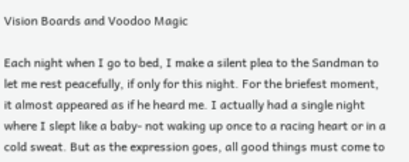Vision Boards and Voodoo Magic

Each night when I go to bed, I make a silent plea to the Sandman to let me rest peacefully, if only for this night. For the briefest moment, it almost appeared as if he heard me. I actually had a single night where I slept like a baby- not waking up once to a racing heart or in a cold sweat. But as the expression goes, all good things must come to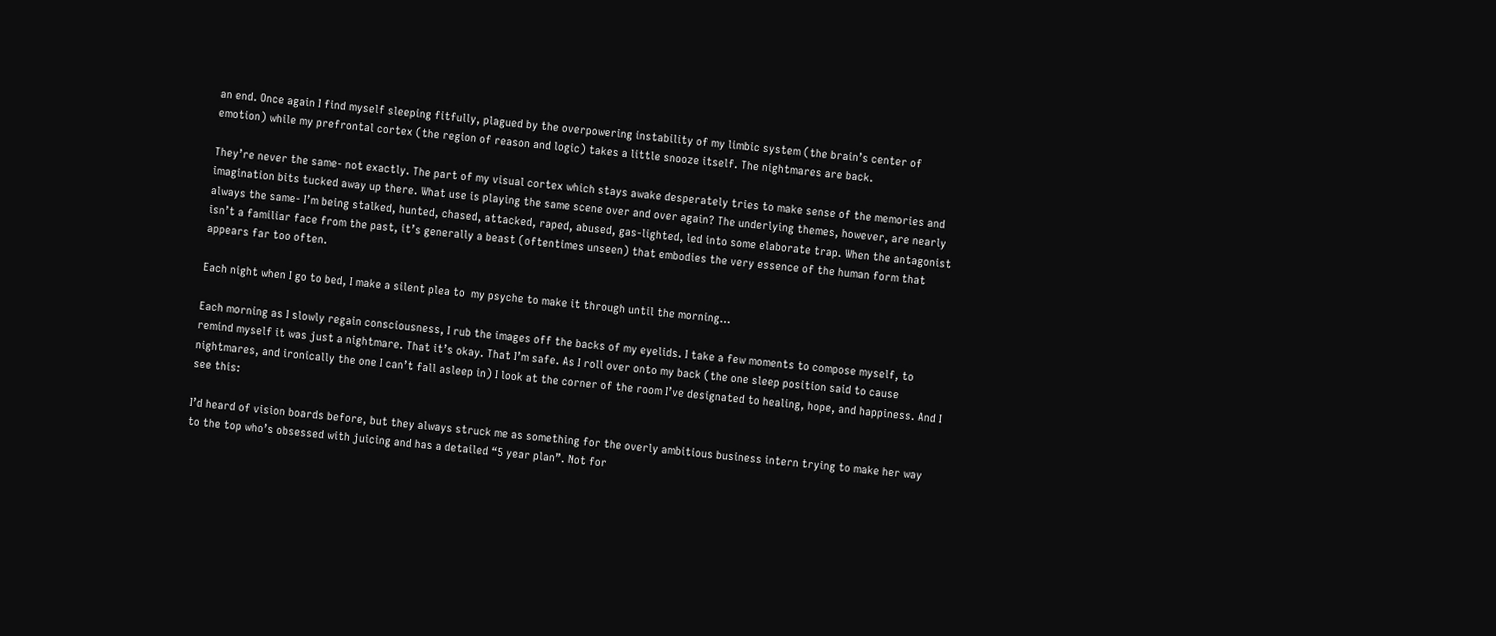an end. Once again I find myself sleeping fitfully, plagued by the overpowering instability of my limbic system (the brain’s center of emotion) while my prefrontal cortex (the region of reason and logic) takes a little snooze itself. The nightmares are back.

They’re never the same- not exactly. The part of my visual cortex which stays awake desperately tries to make sense of the memories and imagination bits tucked away up there. What use is playing the same scene over and over again? The underlying themes, however, are nearly always the same- I’m being stalked, hunted, chased, attacked, raped, abused, gas-lighted, led into some elaborate trap. When the antagonist isn’t a familiar face from the past, it’s generally a beast (oftentimes unseen) that embodies the very essence of the human form that appears far too often.

Each night when I go to bed, I make a silent plea to  my psyche to make it through until the morning…

Each morning as I slowly regain consciousness, I rub the images off the backs of my eyelids. I take a few moments to compose myself, to remind myself it was just a nightmare. That it’s okay. That I’m safe. As I roll over onto my back (the one sleep position said to cause nightmares, and ironically the one I can’t fall asleep in) I look at the corner of the room I’ve designated to healing, hope, and happiness. And I see this:

I’d heard of vision boards before, but they always struck me as something for the overly ambitious business intern trying to make her way to the top who’s obsessed with juicing and has a detailed “5 year plan”. Not for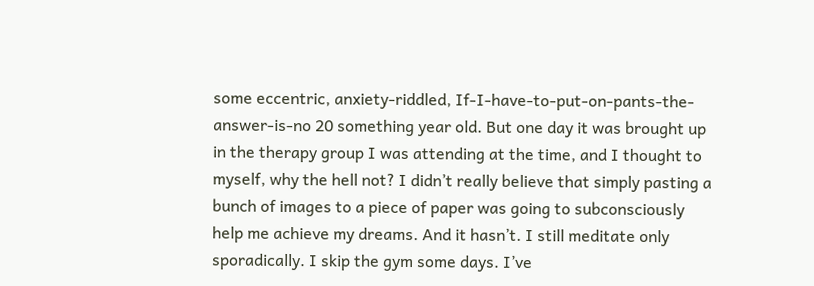some eccentric, anxiety-riddled, If-I-have-to-put-on-pants-the-answer-is-no 20 something year old. But one day it was brought up in the therapy group I was attending at the time, and I thought to myself, why the hell not? I didn’t really believe that simply pasting a bunch of images to a piece of paper was going to subconsciously help me achieve my dreams. And it hasn’t. I still meditate only sporadically. I skip the gym some days. I’ve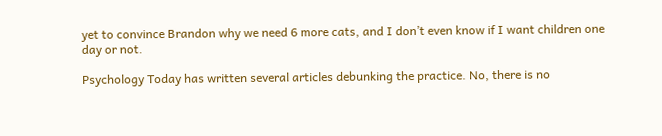yet to convince Brandon why we need 6 more cats, and I don’t even know if I want children one day or not.

Psychology Today has written several articles debunking the practice. No, there is no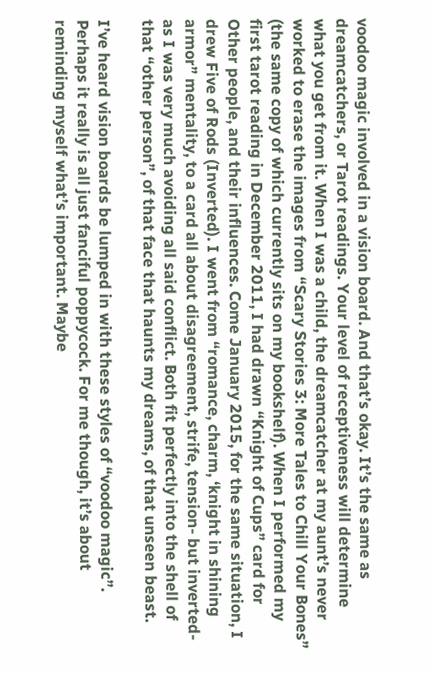voodoo magic involved in a vision board. And that’s okay. It’s the same as dreamcatchers, or Tarot readings. Your level of receptiveness will determine what you get from it. When I was a child, the dreamcatcher at my aunt’s never worked to erase the images from “Scary Stories 3: More Tales to Chill Your Bones” (the same copy of which currently sits on my bookshelf). When I performed my first tarot reading in December 2011, I had drawn “Knight of Cups” card for Other people, and their influences. Come January 2015, for the same situation, I drew Five of Rods (Inverted). I went from “romance, charm, ‘knight in shining armor” mentality, to a card all about disagreement, strife, tension- but inverted- as I was very much avoiding all said conflict. Both fit perfectly into the shell of that “other person”, of that face that haunts my dreams, of that unseen beast.

I’ve heard vision boards be lumped in with these styles of “voodoo magic”. Perhaps it really is all just fanciful poppycock. For me though, it’s about reminding myself what’s important. Maybe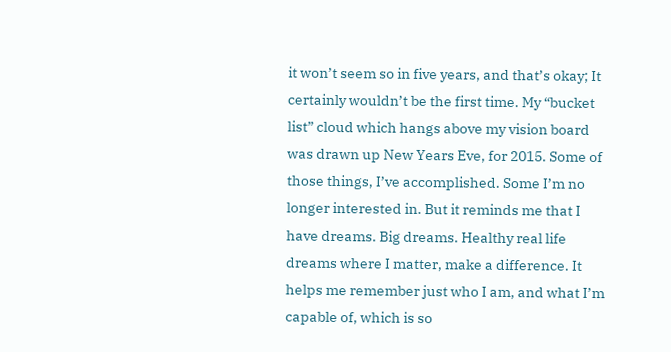it won’t seem so in five years, and that’s okay; It certainly wouldn’t be the first time. My “bucket list” cloud which hangs above my vision board was drawn up New Years Eve, for 2015. Some of those things, I’ve accomplished. Some I’m no longer interested in. But it reminds me that I have dreams. Big dreams. Healthy real life dreams where I matter, make a difference. It helps me remember just who I am, and what I’m capable of, which is so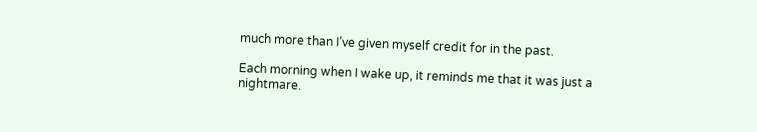much more than I’ve given myself credit for in the past.

Each morning when I wake up, it reminds me that it was just a nightmare.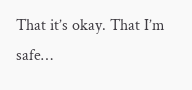That it’s okay. That I’m safe…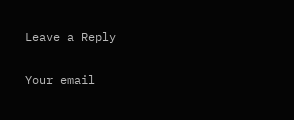Leave a Reply

Your email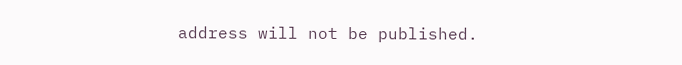address will not be published.